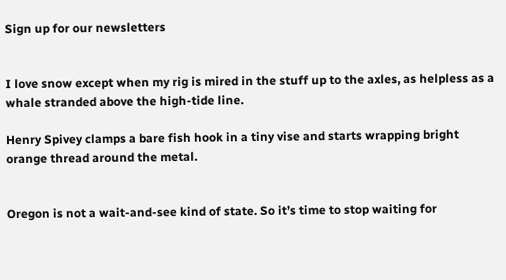Sign up for our newsletters


I love snow except when my rig is mired in the stuff up to the axles, as helpless as a whale stranded above the high-tide line.

Henry Spivey clamps a bare fish hook in a tiny vise and starts wrapping bright orange thread around the metal.


Oregon is not a wait-and-see kind of state. So it’s time to stop waiting for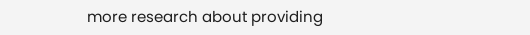more research about providing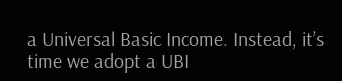a Universal Basic Income. Instead, it’s time we adopt a UBI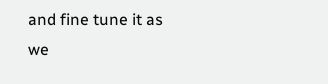and fine tune it as we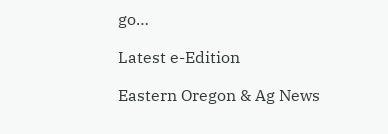go…

Latest e-Edition

Eastern Oregon & Ag News